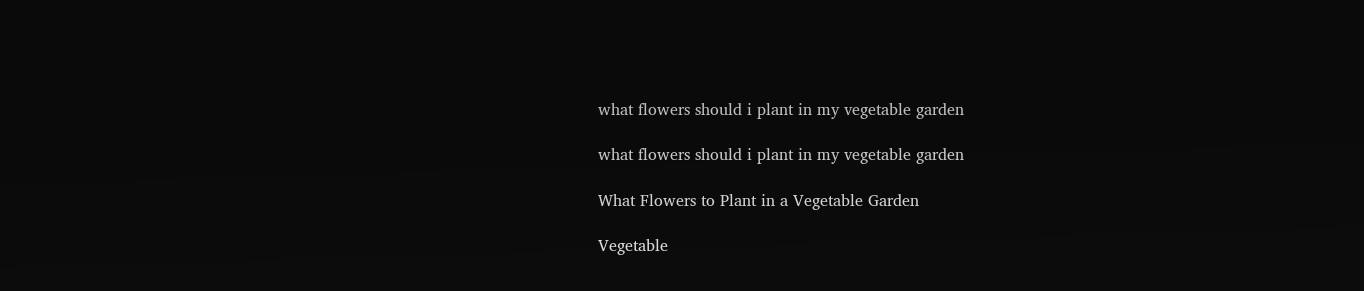what flowers should i plant in my vegetable garden

what flowers should i plant in my vegetable garden

What Flowers to Plant in a Vegetable Garden

Vegetable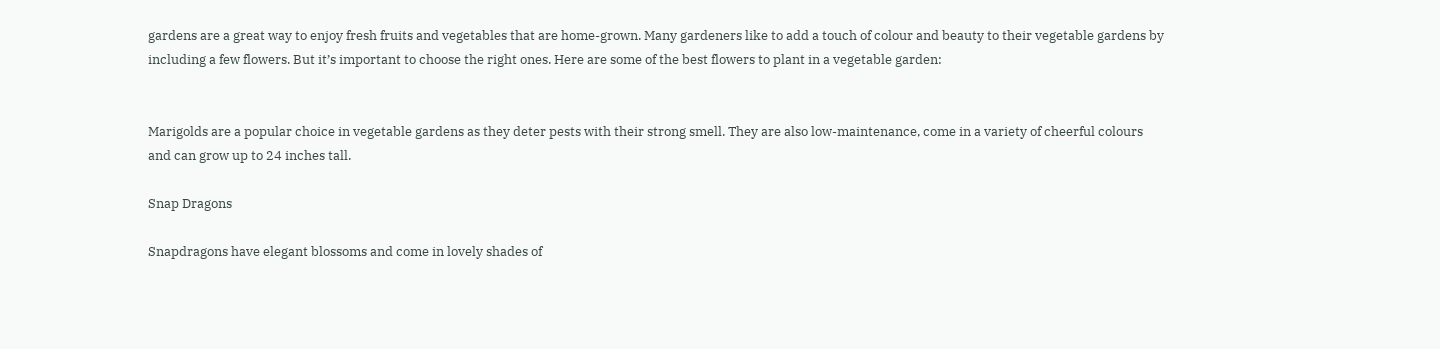gardens are a great way to enjoy fresh fruits and vegetables that are home-grown. Many gardeners like to add a touch of colour and beauty to their vegetable gardens by including a few flowers. But it’s important to choose the right ones. Here are some of the best flowers to plant in a vegetable garden:


Marigolds are a popular choice in vegetable gardens as they deter pests with their strong smell. They are also low-maintenance, come in a variety of cheerful colours and can grow up to 24 inches tall.

Snap Dragons

Snapdragons have elegant blossoms and come in lovely shades of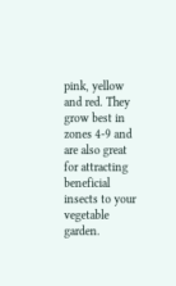pink, yellow and red. They grow best in zones 4-9 and are also great for attracting beneficial insects to your vegetable garden.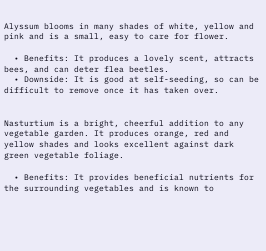Alyssum blooms in many shades of white, yellow and pink and is a small, easy to care for flower.

  • Benefits: It produces a lovely scent, attracts bees, and can deter flea beetles.
  • Downside: It is good at self-seeding, so can be difficult to remove once it has taken over.


Nasturtium is a bright, cheerful addition to any vegetable garden. It produces orange, red and yellow shades and looks excellent against dark green vegetable foliage.

  • Benefits: It provides beneficial nutrients for the surrounding vegetables and is known to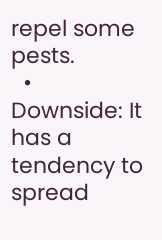repel some pests.
  • Downside: It has a tendency to spread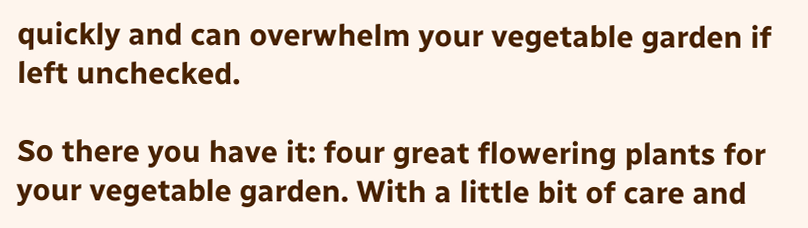quickly and can overwhelm your vegetable garden if left unchecked.

So there you have it: four great flowering plants for your vegetable garden. With a little bit of care and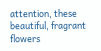attention, these beautiful, fragrant flowers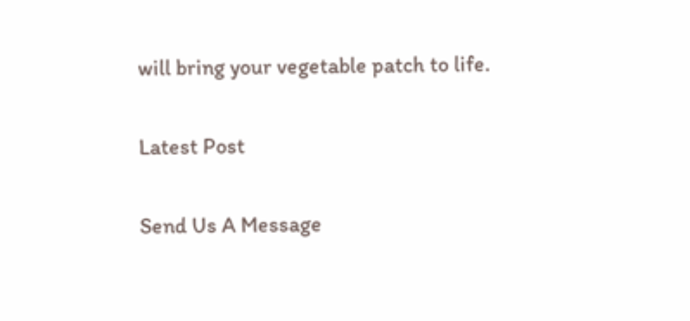will bring your vegetable patch to life.

Latest Post

Send Us A Message